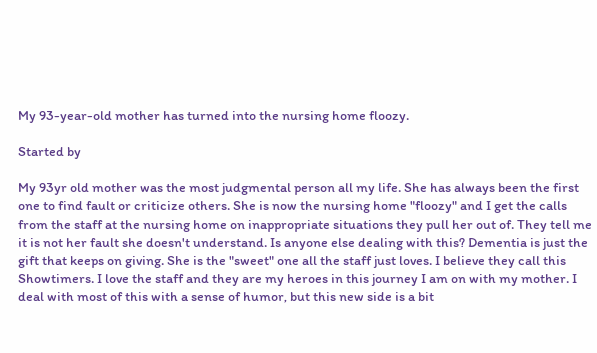My 93-year-old mother has turned into the nursing home floozy.

Started by

My 93yr old mother was the most judgmental person all my life. She has always been the first one to find fault or criticize others. She is now the nursing home "floozy" and I get the calls from the staff at the nursing home on inappropriate situations they pull her out of. They tell me it is not her fault she doesn't understand. Is anyone else dealing with this? Dementia is just the gift that keeps on giving. She is the "sweet" one all the staff just loves. I believe they call this Showtimers. I love the staff and they are my heroes in this journey I am on with my mother. I deal with most of this with a sense of humor, but this new side is a bit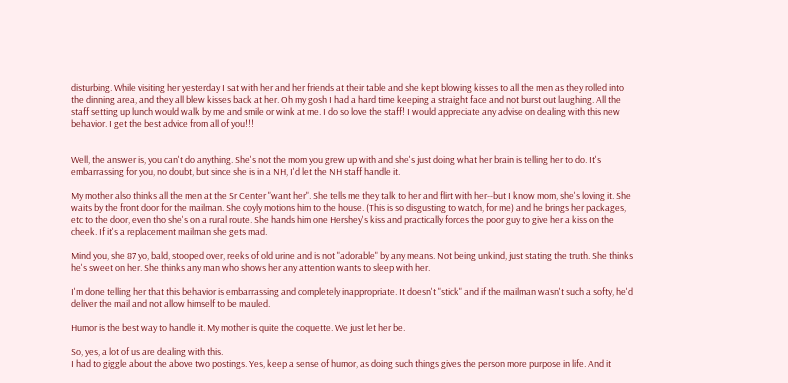disturbing. While visiting her yesterday I sat with her and her friends at their table and she kept blowing kisses to all the men as they rolled into the dinning area, and they all blew kisses back at her. Oh my gosh I had a hard time keeping a straight face and not burst out laughing. All the staff setting up lunch would walk by me and smile or wink at me. I do so love the staff! I would appreciate any advise on dealing with this new behavior. I get the best advice from all of you!!!


Well, the answer is, you can't do anything. She's not the mom you grew up with and she's just doing what her brain is telling her to do. It's embarrassing for you, no doubt, but since she is in a NH, I'd let the NH staff handle it.

My mother also thinks all the men at the Sr Center "want her". She tells me they talk to her and flirt with her--but I know mom, she's loving it. She waits by the front door for the mailman. She coyly motions him to the house. (This is so disgusting to watch, for me) and he brings her packages, etc to the door, even tho she's on a rural route. She hands him one Hershey's kiss and practically forces the poor guy to give her a kiss on the cheek. If it's a replacement mailman she gets mad.

Mind you, she 87 yo, bald, stooped over, reeks of old urine and is not "adorable" by any means. Not being unkind, just stating the truth. She thinks he's sweet on her. She thinks any man who shows her any attention wants to sleep with her.

I'm done telling her that this behavior is embarrassing and completely inappropriate. It doesn't "stick" and if the mailman wasn't such a softy, he'd deliver the mail and not allow himself to be mauled.

Humor is the best way to handle it. My mother is quite the coquette. We just let her be.

So, yes, a lot of us are dealing with this.
I had to giggle about the above two postings. Yes, keep a sense of humor, as doing such things gives the person more purpose in life. And it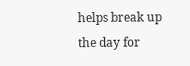helps break up the day for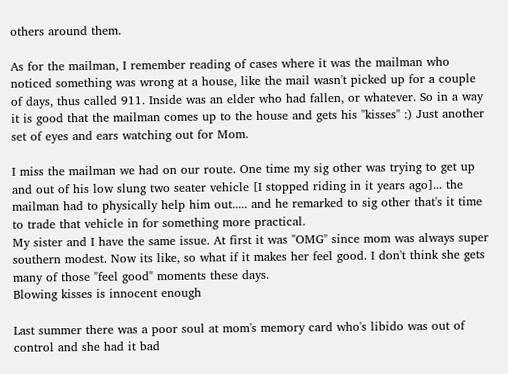others around them.

As for the mailman, I remember reading of cases where it was the mailman who noticed something was wrong at a house, like the mail wasn't picked up for a couple of days, thus called 911. Inside was an elder who had fallen, or whatever. So in a way it is good that the mailman comes up to the house and gets his "kisses" :) Just another set of eyes and ears watching out for Mom.

I miss the mailman we had on our route. One time my sig other was trying to get up and out of his low slung two seater vehicle [I stopped riding in it years ago]... the mailman had to physically help him out..... and he remarked to sig other that's it time to trade that vehicle in for something more practical.
My sister and I have the same issue. At first it was "OMG" since mom was always super southern modest. Now its like, so what if it makes her feel good. I don't think she gets many of those "feel good" moments these days.
Blowing kisses is innocent enough

Last summer there was a poor soul at mom's memory card who's libido was out of control and she had it bad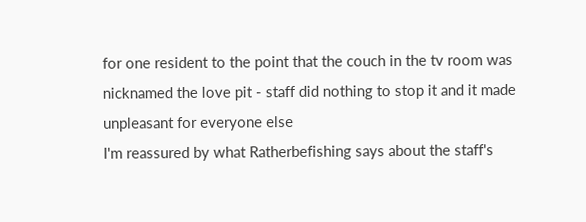for one resident to the point that the couch in the tv room was nicknamed the love pit - staff did nothing to stop it and it made unpleasant for everyone else
I'm reassured by what Ratherbefishing says about the staff's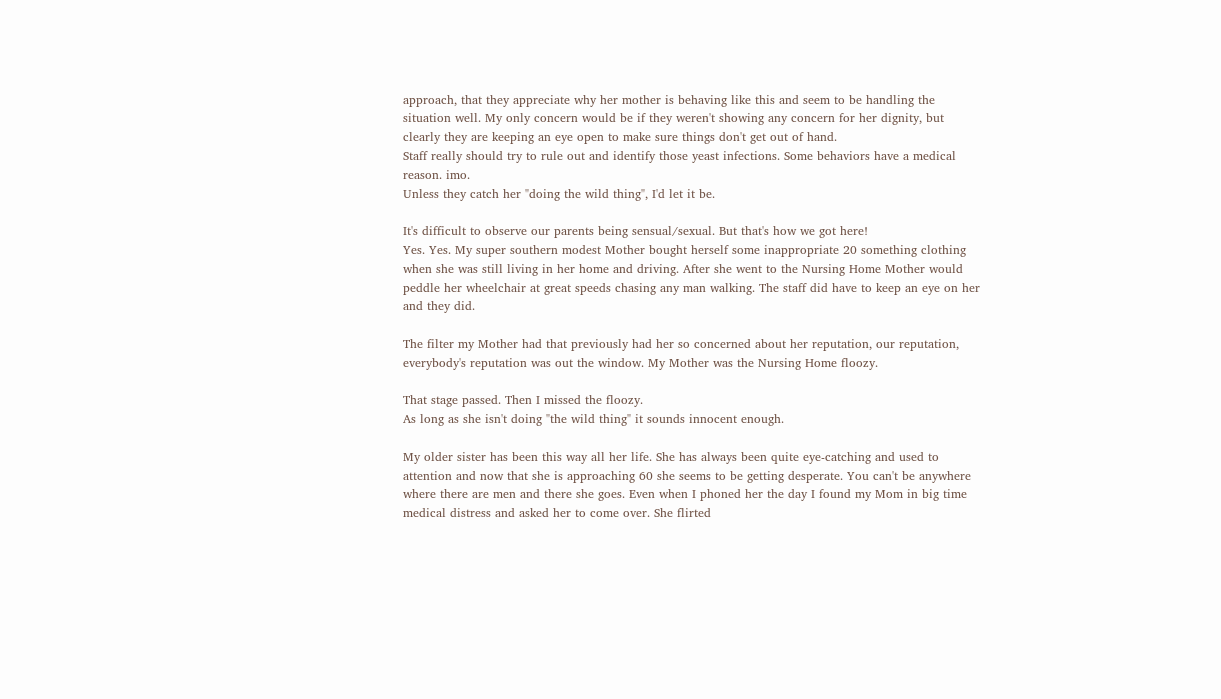approach, that they appreciate why her mother is behaving like this and seem to be handling the situation well. My only concern would be if they weren't showing any concern for her dignity, but clearly they are keeping an eye open to make sure things don't get out of hand.
Staff really should try to rule out and identify those yeast infections. Some behaviors have a medical reason. imo.
Unless they catch her "doing the wild thing", I'd let it be.

It's difficult to observe our parents being sensual/sexual. But that's how we got here!
Yes. Yes. My super southern modest Mother bought herself some inappropriate 20 something clothing when she was still living in her home and driving. After she went to the Nursing Home Mother would peddle her wheelchair at great speeds chasing any man walking. The staff did have to keep an eye on her and they did.

The filter my Mother had that previously had her so concerned about her reputation, our reputation, everybody's reputation was out the window. My Mother was the Nursing Home floozy.

That stage passed. Then I missed the floozy.
As long as she isn't doing "the wild thing" it sounds innocent enough.

My older sister has been this way all her life. She has always been quite eye-catching and used to attention and now that she is approaching 60 she seems to be getting desperate. You can't be anywhere where there are men and there she goes. Even when I phoned her the day I found my Mom in big time medical distress and asked her to come over. She flirted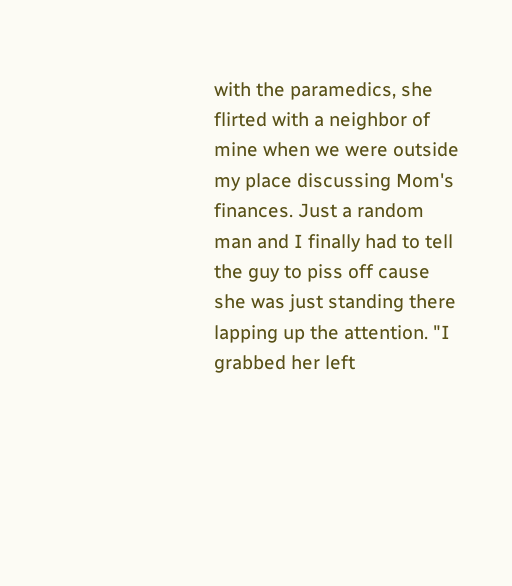with the paramedics, she flirted with a neighbor of mine when we were outside my place discussing Mom's finances. Just a random man and I finally had to tell the guy to piss off cause she was just standing there lapping up the attention. "I grabbed her left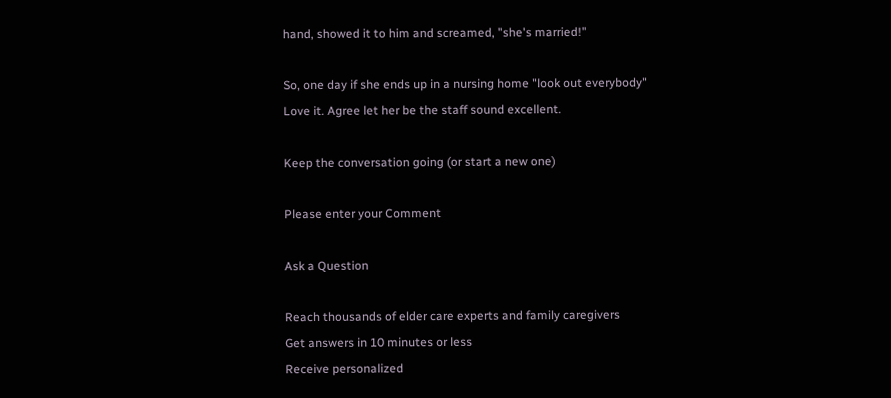hand, showed it to him and screamed, "she's married!"

So, one day if she ends up in a nursing home "look out everybody"
Love it. Agree let her be the staff sound excellent.

Keep the conversation going (or start a new one)

Please enter your Comment

Ask a Question

Reach thousands of elder care experts and family caregivers
Get answers in 10 minutes or less
Receive personalized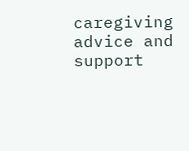caregiving advice and support